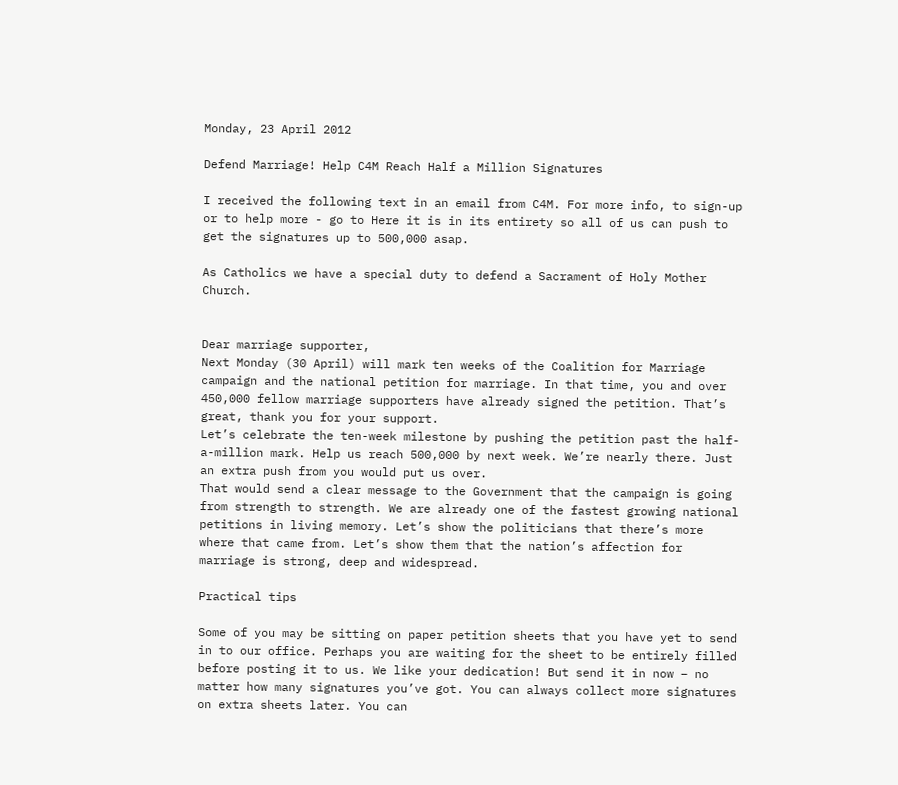Monday, 23 April 2012

Defend Marriage! Help C4M Reach Half a Million Signatures

I received the following text in an email from C4M. For more info, to sign-up or to help more - go to Here it is in its entirety so all of us can push to get the signatures up to 500,000 asap.

As Catholics we have a special duty to defend a Sacrament of Holy Mother Church.


Dear marriage supporter,
Next Monday (30 April) will mark ten weeks of the Coalition for Marriage campaign and the national petition for marriage. In that time, you and over 450,000 fellow marriage supporters have already signed the petition. That’s great, thank you for your support.
Let’s celebrate the ten-week milestone by pushing the petition past the half-a-million mark. Help us reach 500,000 by next week. We’re nearly there. Just an extra push from you would put us over.
That would send a clear message to the Government that the campaign is going from strength to strength. We are already one of the fastest growing national petitions in living memory. Let’s show the politicians that there’s more where that came from. Let’s show them that the nation’s affection for marriage is strong, deep and widespread.

Practical tips

Some of you may be sitting on paper petition sheets that you have yet to send in to our office. Perhaps you are waiting for the sheet to be entirely filled before posting it to us. We like your dedication! But send it in now – no matter how many signatures you’ve got. You can always collect more signatures on extra sheets later. You can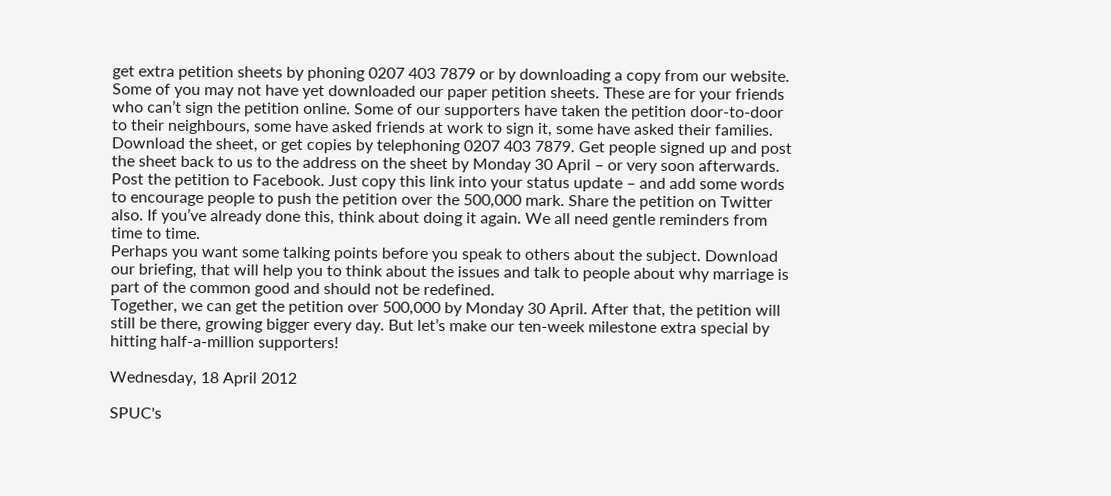get extra petition sheets by phoning 0207 403 7879 or by downloading a copy from our website.
Some of you may not have yet downloaded our paper petition sheets. These are for your friends who can’t sign the petition online. Some of our supporters have taken the petition door-to-door to their neighbours, some have asked friends at work to sign it, some have asked their families. Download the sheet, or get copies by telephoning 0207 403 7879. Get people signed up and post the sheet back to us to the address on the sheet by Monday 30 April – or very soon afterwards.
Post the petition to Facebook. Just copy this link into your status update – and add some words to encourage people to push the petition over the 500,000 mark. Share the petition on Twitter also. If you’ve already done this, think about doing it again. We all need gentle reminders from time to time.
Perhaps you want some talking points before you speak to others about the subject. Download our briefing, that will help you to think about the issues and talk to people about why marriage is part of the common good and should not be redefined.
Together, we can get the petition over 500,000 by Monday 30 April. After that, the petition will still be there, growing bigger every day. But let’s make our ten-week milestone extra special by hitting half-a-million supporters!

Wednesday, 18 April 2012

SPUC's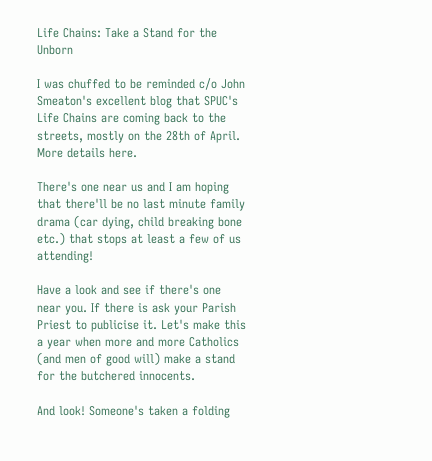Life Chains: Take a Stand for the Unborn

I was chuffed to be reminded c/o John Smeaton's excellent blog that SPUC's Life Chains are coming back to the streets, mostly on the 28th of April. More details here.

There's one near us and I am hoping that there'll be no last minute family drama (car dying, child breaking bone etc.) that stops at least a few of us attending!

Have a look and see if there's one near you. If there is ask your Parish Priest to publicise it. Let's make this a year when more and more Catholics (and men of good will) make a stand for the butchered innocents.

And look! Someone's taken a folding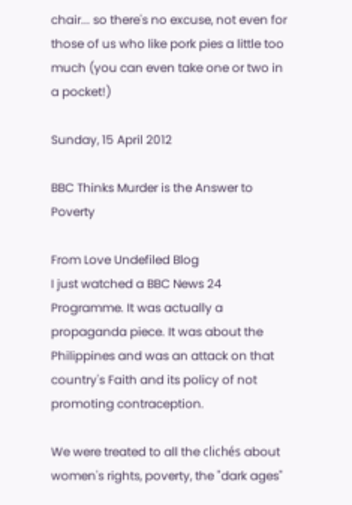chair... so there's no excuse, not even for those of us who like pork pies a little too much (you can even take one or two in a pocket!)

Sunday, 15 April 2012

BBC Thinks Murder is the Answer to Poverty

From Love Undefiled Blog
I just watched a BBC News 24 Programme. It was actually a propaganda piece. It was about the Philippines and was an attack on that country's Faith and its policy of not promoting contraception.

We were treated to all the clichés about women's rights, poverty, the "dark ages"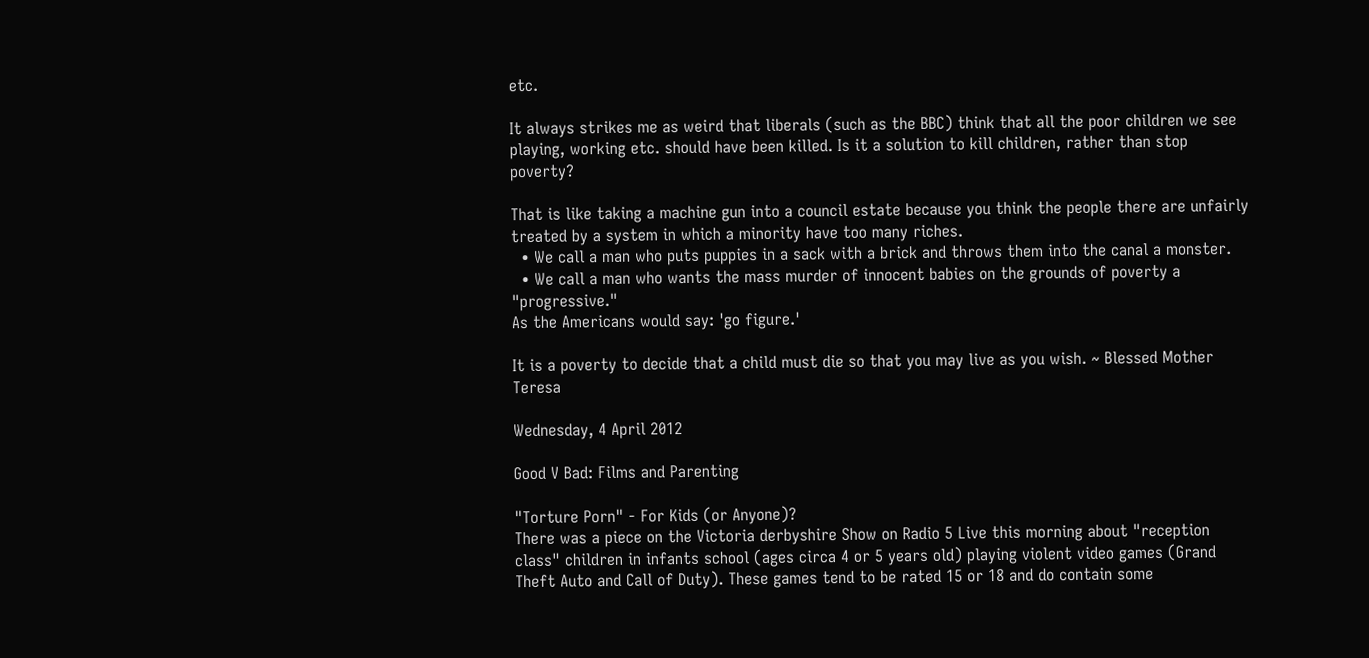etc.

It always strikes me as weird that liberals (such as the BBC) think that all the poor children we see playing, working etc. should have been killed. Is it a solution to kill children, rather than stop poverty?

That is like taking a machine gun into a council estate because you think the people there are unfairly treated by a system in which a minority have too many riches.
  • We call a man who puts puppies in a sack with a brick and throws them into the canal a monster.
  • We call a man who wants the mass murder of innocent babies on the grounds of poverty a "progressive."
As the Americans would say: 'go figure.'

It is a poverty to decide that a child must die so that you may live as you wish. ~ Blessed Mother Teresa

Wednesday, 4 April 2012

Good V Bad: Films and Parenting

"Torture Porn" - For Kids (or Anyone)?
There was a piece on the Victoria derbyshire Show on Radio 5 Live this morning about "reception class" children in infants school (ages circa 4 or 5 years old) playing violent video games (Grand Theft Auto and Call of Duty). These games tend to be rated 15 or 18 and do contain some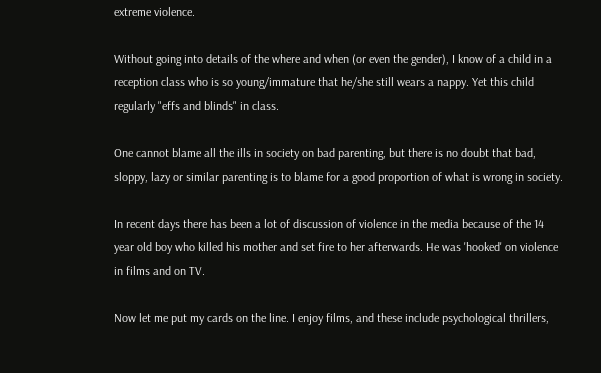extreme violence.

Without going into details of the where and when (or even the gender), I know of a child in a reception class who is so young/immature that he/she still wears a nappy. Yet this child regularly "effs and blinds" in class.

One cannot blame all the ills in society on bad parenting, but there is no doubt that bad, sloppy, lazy or similar parenting is to blame for a good proportion of what is wrong in society.

In recent days there has been a lot of discussion of violence in the media because of the 14 year old boy who killed his mother and set fire to her afterwards. He was 'hooked' on violence in films and on TV.

Now let me put my cards on the line. I enjoy films, and these include psychological thrillers,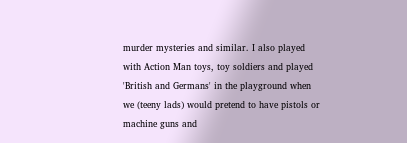murder mysteries and similar. I also played with Action Man toys, toy soldiers and played 'British and Germans' in the playground when we (teeny lads) would pretend to have pistols or machine guns and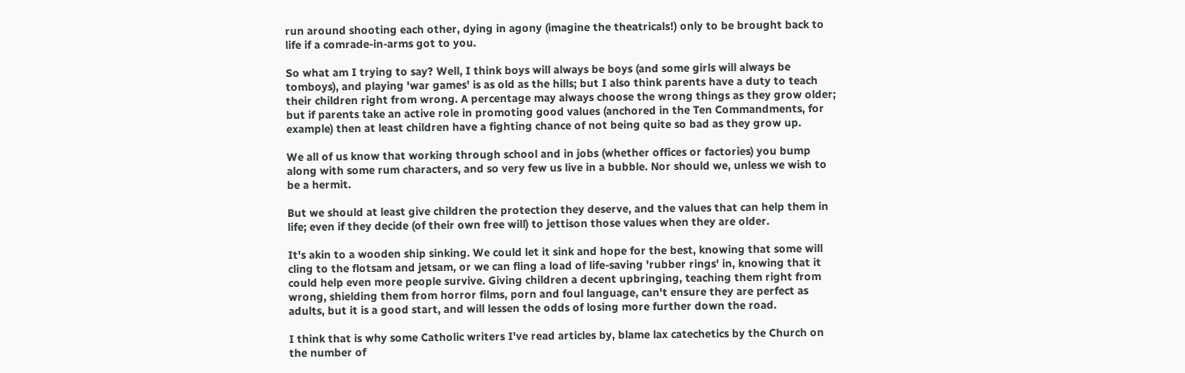run around shooting each other, dying in agony (imagine the theatricals!) only to be brought back to life if a comrade-in-arms got to you.

So what am I trying to say? Well, I think boys will always be boys (and some girls will always be tomboys), and playing 'war games' is as old as the hills; but I also think parents have a duty to teach their children right from wrong. A percentage may always choose the wrong things as they grow older; but if parents take an active role in promoting good values (anchored in the Ten Commandments, for example) then at least children have a fighting chance of not being quite so bad as they grow up.

We all of us know that working through school and in jobs (whether offices or factories) you bump along with some rum characters, and so very few us live in a bubble. Nor should we, unless we wish to be a hermit.

But we should at least give children the protection they deserve, and the values that can help them in life; even if they decide (of their own free will) to jettison those values when they are older.

It's akin to a wooden ship sinking. We could let it sink and hope for the best, knowing that some will cling to the flotsam and jetsam, or we can fling a load of life-saving 'rubber rings' in, knowing that it could help even more people survive. Giving children a decent upbringing, teaching them right from wrong, shielding them from horror films, porn and foul language, can't ensure they are perfect as adults, but it is a good start, and will lessen the odds of losing more further down the road.

I think that is why some Catholic writers I've read articles by, blame lax catechetics by the Church on the number of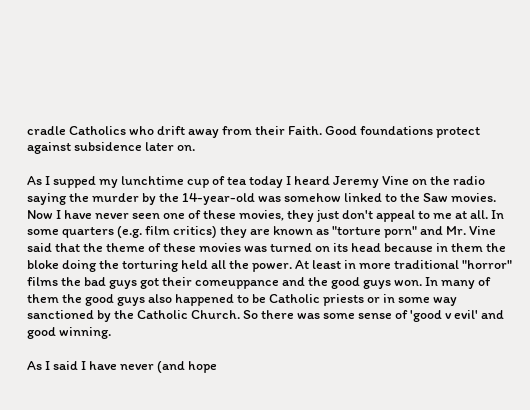cradle Catholics who drift away from their Faith. Good foundations protect against subsidence later on.

As I supped my lunchtime cup of tea today I heard Jeremy Vine on the radio saying the murder by the 14-year-old was somehow linked to the Saw movies. Now I have never seen one of these movies, they just don't appeal to me at all. In some quarters (e.g. film critics) they are known as "torture porn" and Mr. Vine said that the theme of these movies was turned on its head because in them the bloke doing the torturing held all the power. At least in more traditional "horror" films the bad guys got their comeuppance and the good guys won. In many of them the good guys also happened to be Catholic priests or in some way sanctioned by the Catholic Church. So there was some sense of 'good v evil' and good winning.

As I said I have never (and hope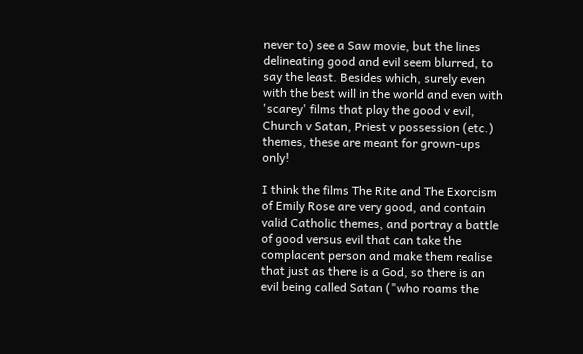never to) see a Saw movie, but the lines delineating good and evil seem blurred, to say the least. Besides which, surely even with the best will in the world and even with 'scarey' films that play the good v evil, Church v Satan, Priest v possession (etc.) themes, these are meant for grown-ups only!

I think the films The Rite and The Exorcism of Emily Rose are very good, and contain valid Catholic themes, and portray a battle of good versus evil that can take the complacent person and make them realise that just as there is a God, so there is an evil being called Satan ("who roams the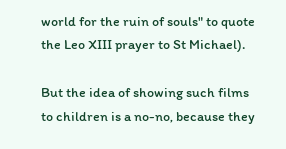world for the ruin of souls" to quote the Leo XIII prayer to St Michael).

But the idea of showing such films to children is a no-no, because they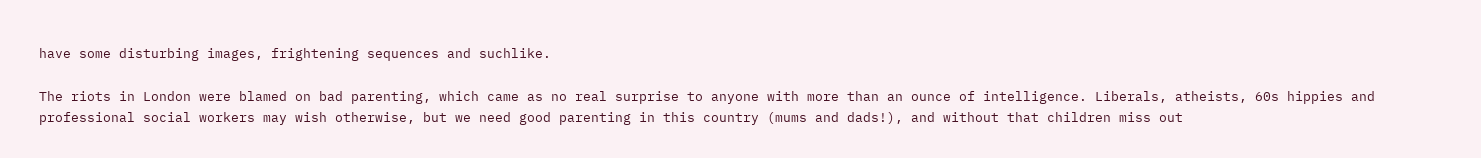have some disturbing images, frightening sequences and suchlike.

The riots in London were blamed on bad parenting, which came as no real surprise to anyone with more than an ounce of intelligence. Liberals, atheists, 60s hippies and professional social workers may wish otherwise, but we need good parenting in this country (mums and dads!), and without that children miss out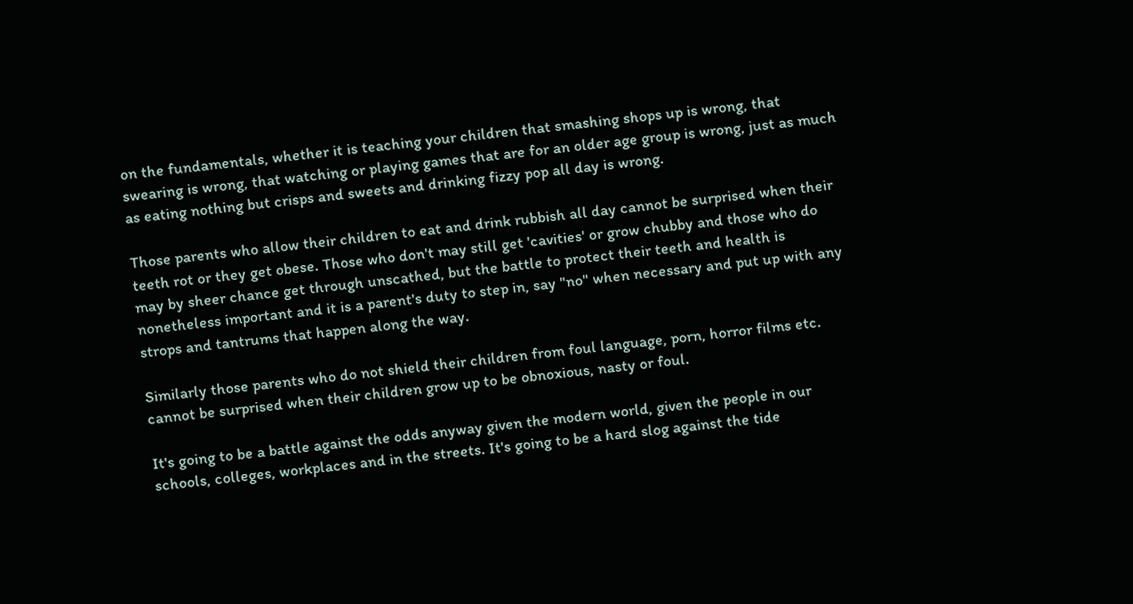on the fundamentals, whether it is teaching your children that smashing shops up is wrong, that swearing is wrong, that watching or playing games that are for an older age group is wrong, just as much as eating nothing but crisps and sweets and drinking fizzy pop all day is wrong.

Those parents who allow their children to eat and drink rubbish all day cannot be surprised when their teeth rot or they get obese. Those who don't may still get 'cavities' or grow chubby and those who do may by sheer chance get through unscathed, but the battle to protect their teeth and health is nonetheless important and it is a parent's duty to step in, say "no" when necessary and put up with any strops and tantrums that happen along the way.

Similarly those parents who do not shield their children from foul language, porn, horror films etc. cannot be surprised when their children grow up to be obnoxious, nasty or foul.

It's going to be a battle against the odds anyway given the modern world, given the people in our schools, colleges, workplaces and in the streets. It's going to be a hard slog against the tide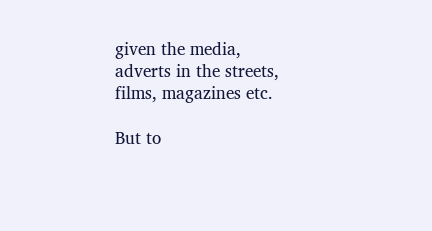given the media, adverts in the streets, films, magazines etc.

But to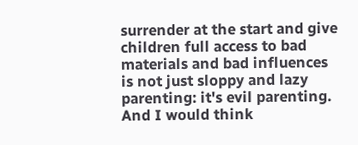surrender at the start and give children full access to bad materials and bad influences is not just sloppy and lazy parenting: it's evil parenting. And I would think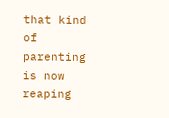that kind of parenting is now reaping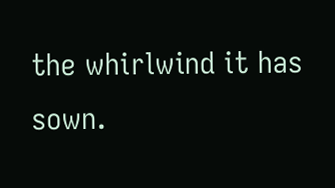the whirlwind it has sown.